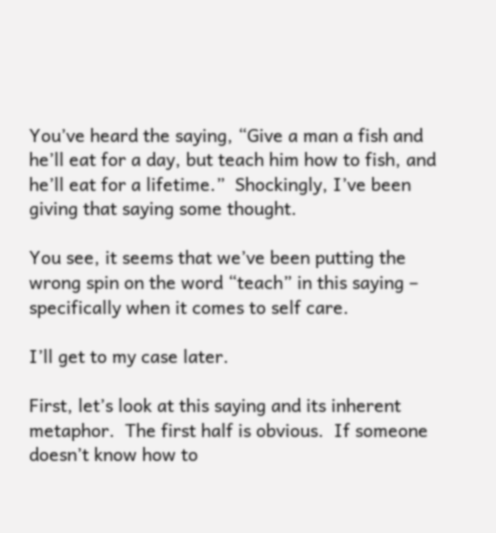You’ve heard the saying, “Give a man a fish and he’ll eat for a day, but teach him how to fish, and he’ll eat for a lifetime.”  Shockingly, I’ve been giving that saying some thought.

You see, it seems that we’ve been putting the wrong spin on the word “teach” in this saying – specifically when it comes to self care.

I’ll get to my case later.

First, let’s look at this saying and its inherent metaphor.  The first half is obvious.  If someone doesn’t know how to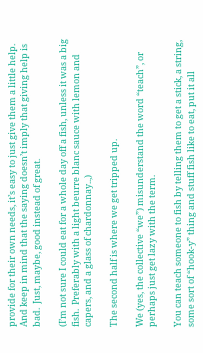provide for their own needs, it’s easy to just give them a little help.  And keep in mind that the saying doesn’t imply that giving help is bad.  Just, maybe, good instead of great.

(I’m not sure I could eat for a whole day off a fish, unless it was a big fish.  Preferably with a light beurre blanc sauce with lemon and capers, and a glass of chardonnay..,)

The second half is where we get tripped up.

We (yes, the collective “we”) misunderstand the word “teach”, or perhaps just get lazy with the term.

You can teach someone to fish by telling them to get a stick, a string, some sort of “hook-y” thing and stuff fish like to eat, put it all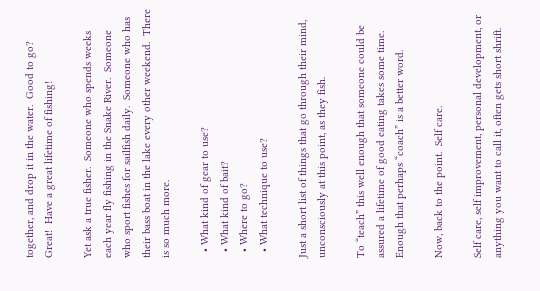together, and drop it in the water.  Good to go?  Great!  Have a great lifetime of fishing!

Yet ask a true fisher.  Someone who spends weeks each year fly fishing in the Snake River.  Someone who sport fishes for sailfish daily.  Someone who has their bass boat in the lake every other weekend.  There is so much more.

  • What kind of gear to use?
  • What kind of bait?
  • Where to go?
  • What technique to use?

Just a short list of things that go through their mind, unconsciously at this point, as they fish.

To “teach” this well enough that someone could be assured a lifetime of good eating takes some time.  Enough that perhaps “coach” is a better word.

Now, back to the point.  Self care.

Self care, self improvement, personal development, or anything you want to call it, often gets short shrift.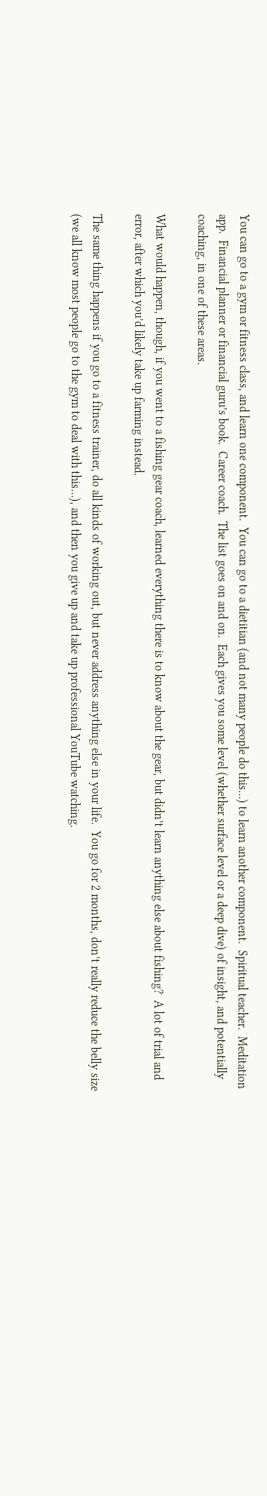You can go to a gym or fitness class, and learn one component.  You can go to a dietitian (and not many people do this…) to learn another component.  Spiritual teacher.  Meditation app.  Financial planner or financial guru’s book.  Career coach.  The list goes on and on.  Each gives you some level (whether surface level or a deep dive) of insight, and potentially coaching, in one of these areas.

What would happen, though, if you went to a fishing gear coach, learned everything there is to know about the gear, but didn’t learn anything else about fishing?  A lot of trial and error, after which you’d likely take up farming instead.

The same thing happens if you go to a fitness trainer, do all kinds of working out, but never address anything else in your life.  You go for 2 months, don’t really reduce the belly size (we all know most people go to the gym to deal with this…), and then you give up and take up professional YouTube watching.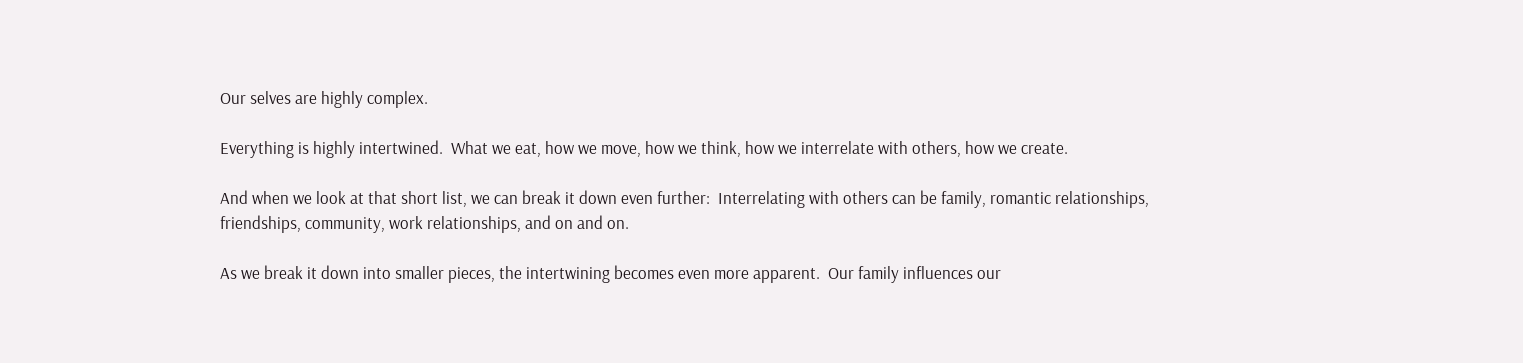Our selves are highly complex.

Everything is highly intertwined.  What we eat, how we move, how we think, how we interrelate with others, how we create.

And when we look at that short list, we can break it down even further:  Interrelating with others can be family, romantic relationships, friendships, community, work relationships, and on and on.

As we break it down into smaller pieces, the intertwining becomes even more apparent.  Our family influences our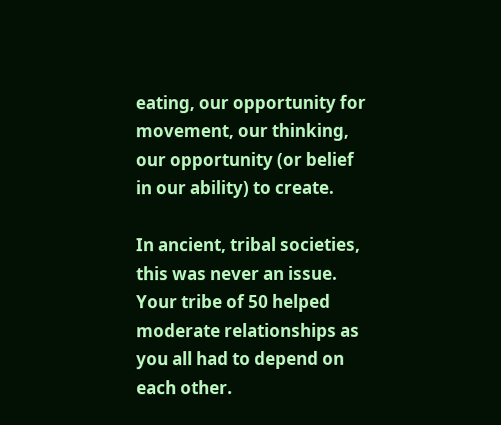eating, our opportunity for movement, our thinking, our opportunity (or belief in our ability) to create.

In ancient, tribal societies, this was never an issue.  Your tribe of 50 helped moderate relationships as you all had to depend on each other.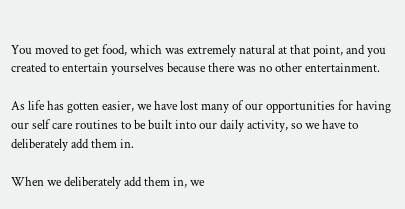You moved to get food, which was extremely natural at that point, and you created to entertain yourselves because there was no other entertainment.

As life has gotten easier, we have lost many of our opportunities for having our self care routines to be built into our daily activity, so we have to deliberately add them in.

When we deliberately add them in, we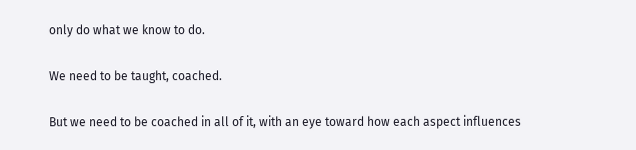only do what we know to do.

We need to be taught, coached.

But we need to be coached in all of it, with an eye toward how each aspect influences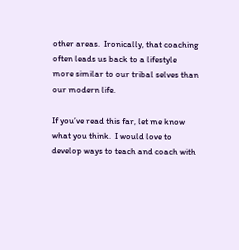other areas.  Ironically, that coaching often leads us back to a lifestyle more similar to our tribal selves than our modern life.

If you’ve read this far, let me know what you think.  I would love to develop ways to teach and coach with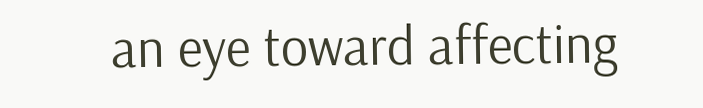an eye toward affecting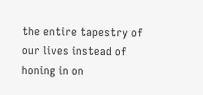the entire tapestry of our lives instead of honing in on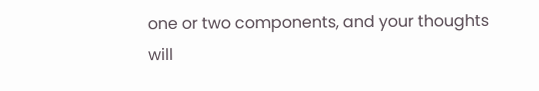one or two components, and your thoughts will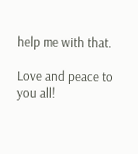help me with that.

Love and peace to you all!